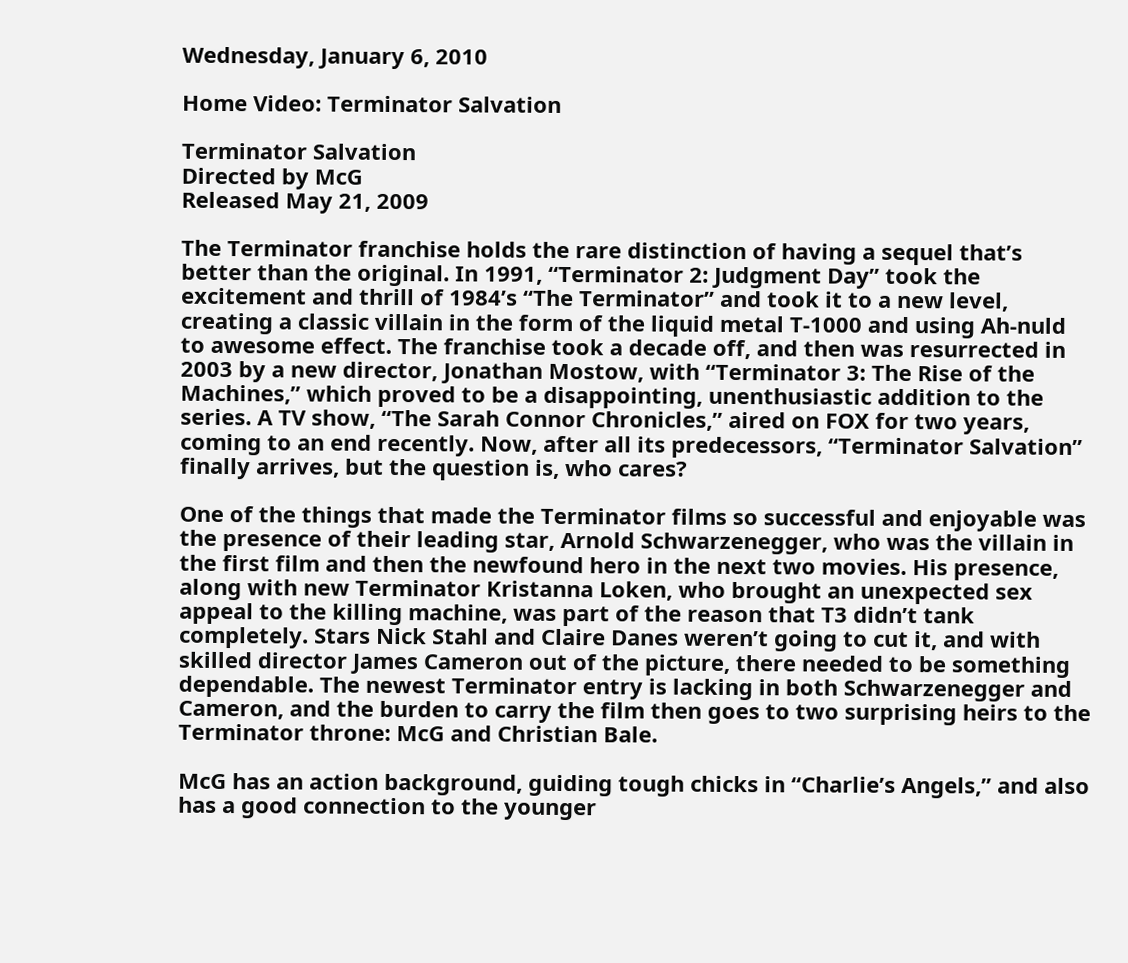Wednesday, January 6, 2010

Home Video: Terminator Salvation

Terminator Salvation
Directed by McG
Released May 21, 2009

The Terminator franchise holds the rare distinction of having a sequel that’s better than the original. In 1991, “Terminator 2: Judgment Day” took the excitement and thrill of 1984’s “The Terminator” and took it to a new level, creating a classic villain in the form of the liquid metal T-1000 and using Ah-nuld to awesome effect. The franchise took a decade off, and then was resurrected in 2003 by a new director, Jonathan Mostow, with “Terminator 3: The Rise of the Machines,” which proved to be a disappointing, unenthusiastic addition to the series. A TV show, “The Sarah Connor Chronicles,” aired on FOX for two years, coming to an end recently. Now, after all its predecessors, “Terminator Salvation” finally arrives, but the question is, who cares?

One of the things that made the Terminator films so successful and enjoyable was the presence of their leading star, Arnold Schwarzenegger, who was the villain in the first film and then the newfound hero in the next two movies. His presence, along with new Terminator Kristanna Loken, who brought an unexpected sex appeal to the killing machine, was part of the reason that T3 didn’t tank completely. Stars Nick Stahl and Claire Danes weren’t going to cut it, and with skilled director James Cameron out of the picture, there needed to be something dependable. The newest Terminator entry is lacking in both Schwarzenegger and Cameron, and the burden to carry the film then goes to two surprising heirs to the Terminator throne: McG and Christian Bale.

McG has an action background, guiding tough chicks in “Charlie’s Angels,” and also has a good connection to the younger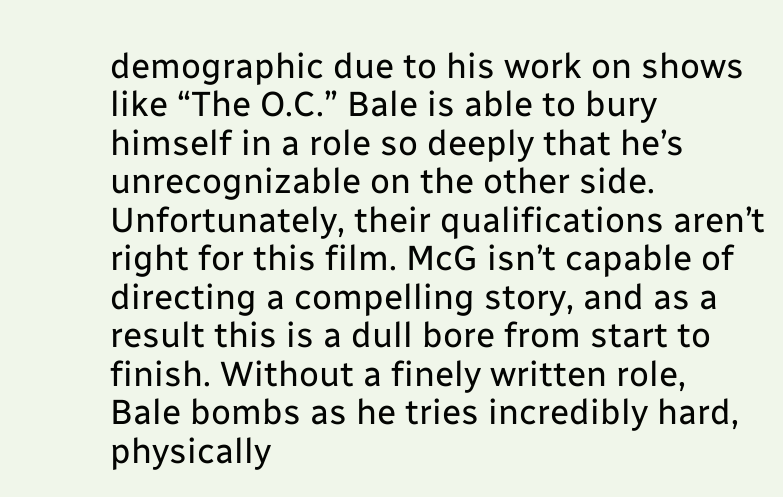demographic due to his work on shows like “The O.C.” Bale is able to bury himself in a role so deeply that he’s unrecognizable on the other side. Unfortunately, their qualifications aren’t right for this film. McG isn’t capable of directing a compelling story, and as a result this is a dull bore from start to finish. Without a finely written role, Bale bombs as he tries incredibly hard, physically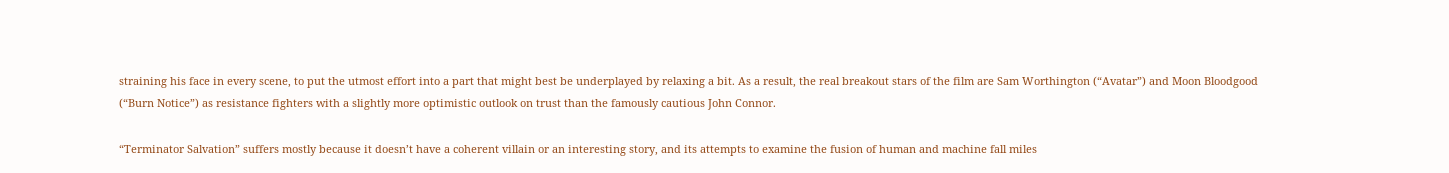straining his face in every scene, to put the utmost effort into a part that might best be underplayed by relaxing a bit. As a result, the real breakout stars of the film are Sam Worthington (“Avatar”) and Moon Bloodgood (“Burn Notice”) as resistance fighters with a slightly more optimistic outlook on trust than the famously cautious John Connor.

“Terminator Salvation” suffers mostly because it doesn’t have a coherent villain or an interesting story, and its attempts to examine the fusion of human and machine fall miles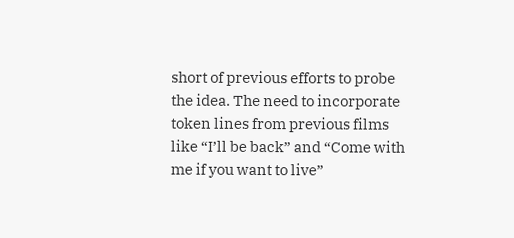short of previous efforts to probe the idea. The need to incorporate token lines from previous films like “I’ll be back” and “Come with me if you want to live”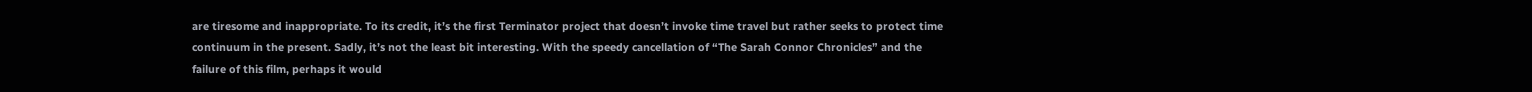are tiresome and inappropriate. To its credit, it’s the first Terminator project that doesn’t invoke time travel but rather seeks to protect time continuum in the present. Sadly, it’s not the least bit interesting. With the speedy cancellation of “The Sarah Connor Chronicles” and the failure of this film, perhaps it would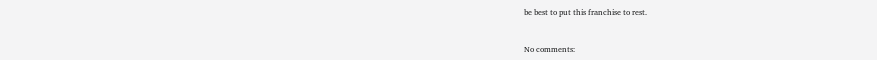be best to put this franchise to rest.


No comments: